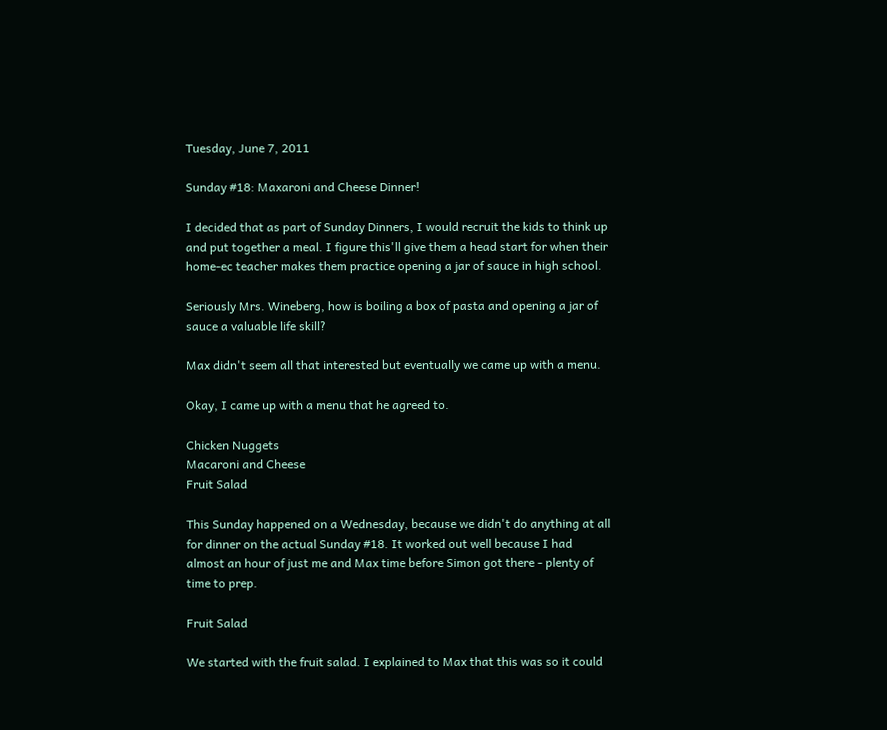Tuesday, June 7, 2011

Sunday #18: Maxaroni and Cheese Dinner!

I decided that as part of Sunday Dinners, I would recruit the kids to think up and put together a meal. I figure this'll give them a head start for when their home-ec teacher makes them practice opening a jar of sauce in high school.

Seriously Mrs. Wineberg, how is boiling a box of pasta and opening a jar of sauce a valuable life skill?

Max didn't seem all that interested but eventually we came up with a menu.

Okay, I came up with a menu that he agreed to.

Chicken Nuggets
Macaroni and Cheese
Fruit Salad

This Sunday happened on a Wednesday, because we didn't do anything at all for dinner on the actual Sunday #18. It worked out well because I had almost an hour of just me and Max time before Simon got there - plenty of time to prep.

Fruit Salad

We started with the fruit salad. I explained to Max that this was so it could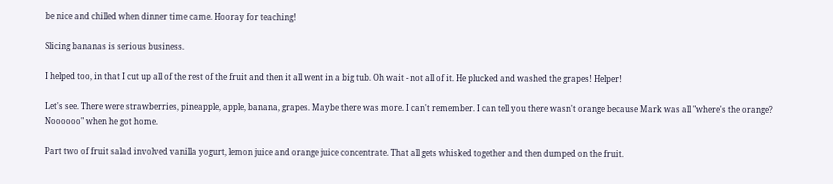be nice and chilled when dinner time came. Hooray for teaching!

Slicing bananas is serious business.

I helped too, in that I cut up all of the rest of the fruit and then it all went in a big tub. Oh wait - not all of it. He plucked and washed the grapes! Helper!

Let's see. There were strawberries, pineapple, apple, banana, grapes. Maybe there was more. I can't remember. I can tell you there wasn't orange because Mark was all "where's the orange? Noooooo" when he got home.

Part two of fruit salad involved vanilla yogurt, lemon juice and orange juice concentrate. That all gets whisked together and then dumped on the fruit.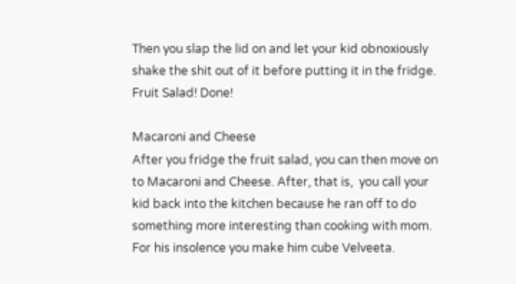Then you slap the lid on and let your kid obnoxiously shake the shit out of it before putting it in the fridge.
Fruit Salad! Done!

Macaroni and Cheese
After you fridge the fruit salad, you can then move on to Macaroni and Cheese. After, that is,  you call your kid back into the kitchen because he ran off to do something more interesting than cooking with mom. For his insolence you make him cube Velveeta.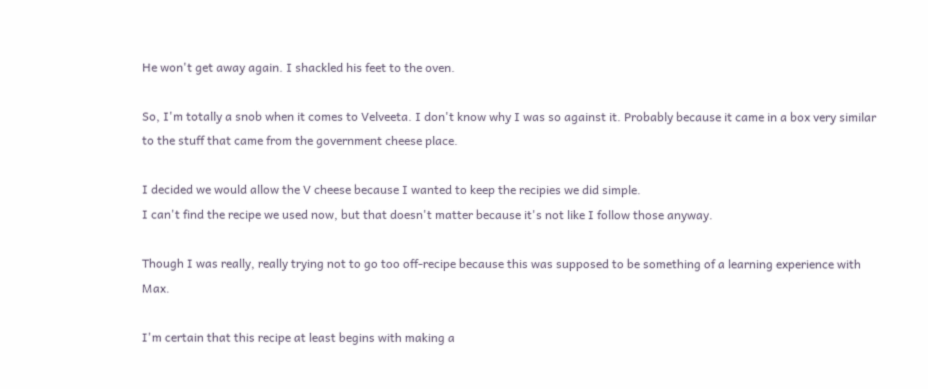He won't get away again. I shackled his feet to the oven.

So, I'm totally a snob when it comes to Velveeta. I don't know why I was so against it. Probably because it came in a box very similar to the stuff that came from the government cheese place.

I decided we would allow the V cheese because I wanted to keep the recipies we did simple.
I can't find the recipe we used now, but that doesn't matter because it's not like I follow those anyway.

Though I was really, really trying not to go too off-recipe because this was supposed to be something of a learning experience with Max.

I'm certain that this recipe at least begins with making a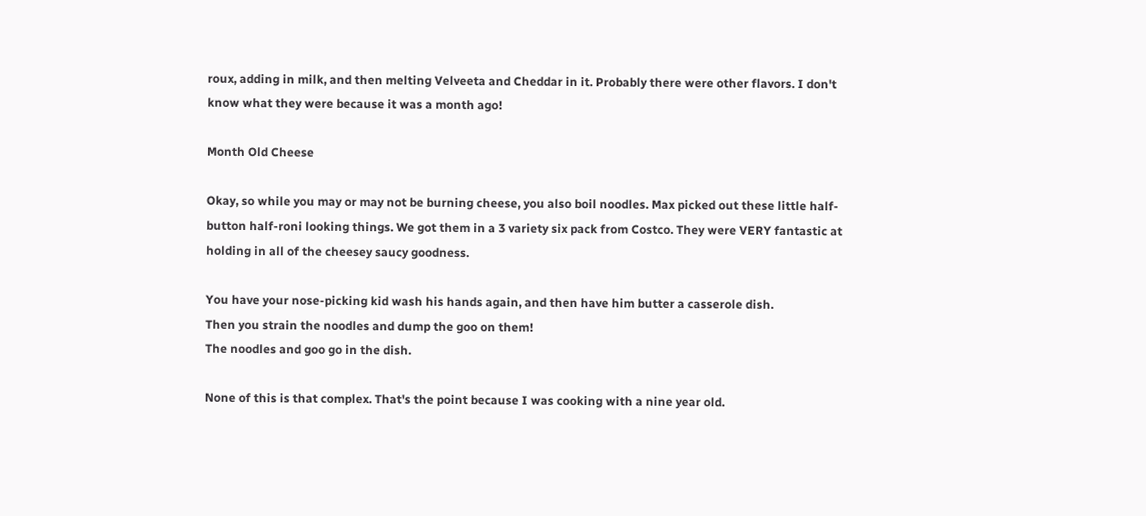roux, adding in milk, and then melting Velveeta and Cheddar in it. Probably there were other flavors. I don't know what they were because it was a month ago!

Month Old Cheese

Okay, so while you may or may not be burning cheese, you also boil noodles. Max picked out these little half-button half-roni looking things. We got them in a 3 variety six pack from Costco. They were VERY fantastic at holding in all of the cheesey saucy goodness.

You have your nose-picking kid wash his hands again, and then have him butter a casserole dish.
Then you strain the noodles and dump the goo on them!
The noodles and goo go in the dish.

None of this is that complex. That's the point because I was cooking with a nine year old.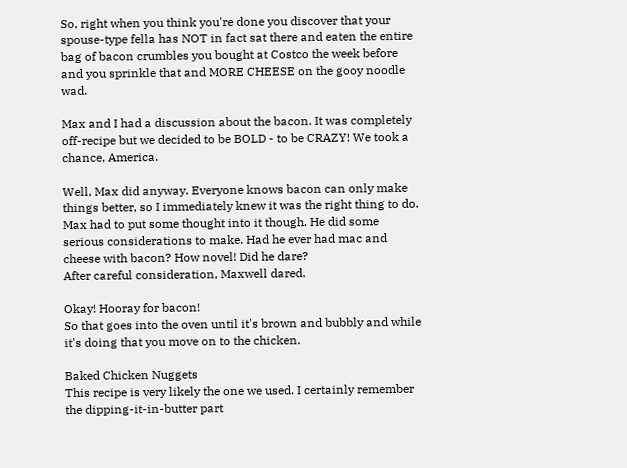So, right when you think you're done you discover that your spouse-type fella has NOT in fact sat there and eaten the entire bag of bacon crumbles you bought at Costco the week before and you sprinkle that and MORE CHEESE on the gooy noodle wad.

Max and I had a discussion about the bacon. It was completely off-recipe but we decided to be BOLD - to be CRAZY! We took a chance, America.

Well, Max did anyway. Everyone knows bacon can only make things better, so I immediately knew it was the right thing to do. Max had to put some thought into it though. He did some serious considerations to make. Had he ever had mac and cheese with bacon? How novel! Did he dare?
After careful consideration, Maxwell dared.

Okay! Hooray for bacon!
So that goes into the oven until it's brown and bubbly and while it's doing that you move on to the chicken.

Baked Chicken Nuggets
This recipe is very likely the one we used. I certainly remember the dipping-it-in-butter part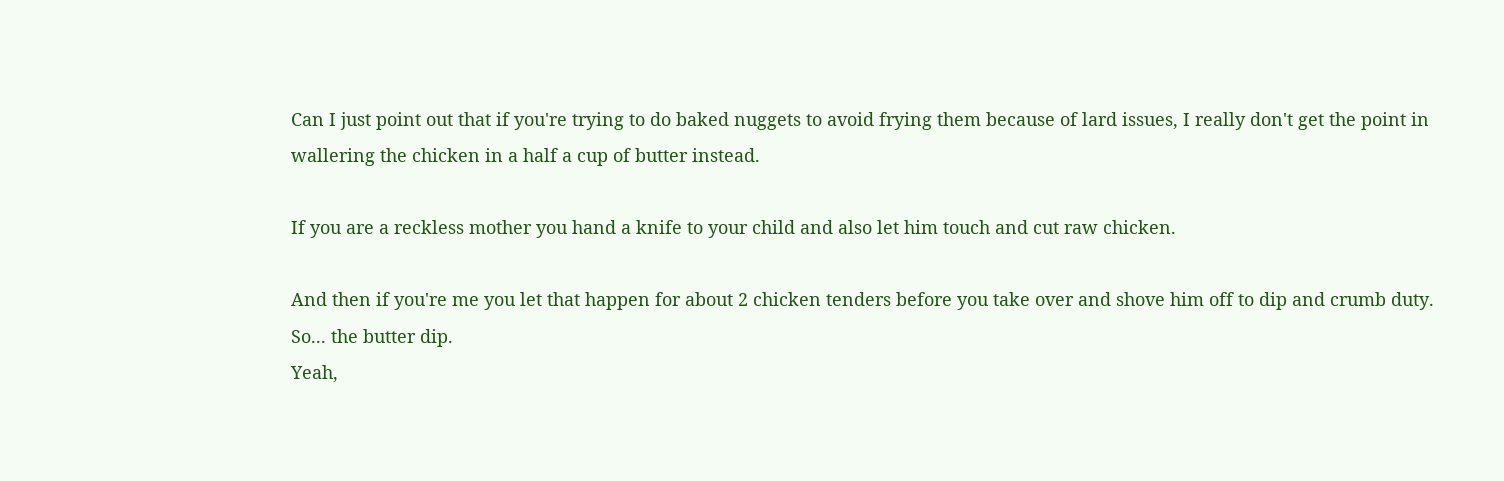Can I just point out that if you're trying to do baked nuggets to avoid frying them because of lard issues, I really don't get the point in wallering the chicken in a half a cup of butter instead.

If you are a reckless mother you hand a knife to your child and also let him touch and cut raw chicken.

And then if you're me you let that happen for about 2 chicken tenders before you take over and shove him off to dip and crumb duty.
So... the butter dip.
Yeah,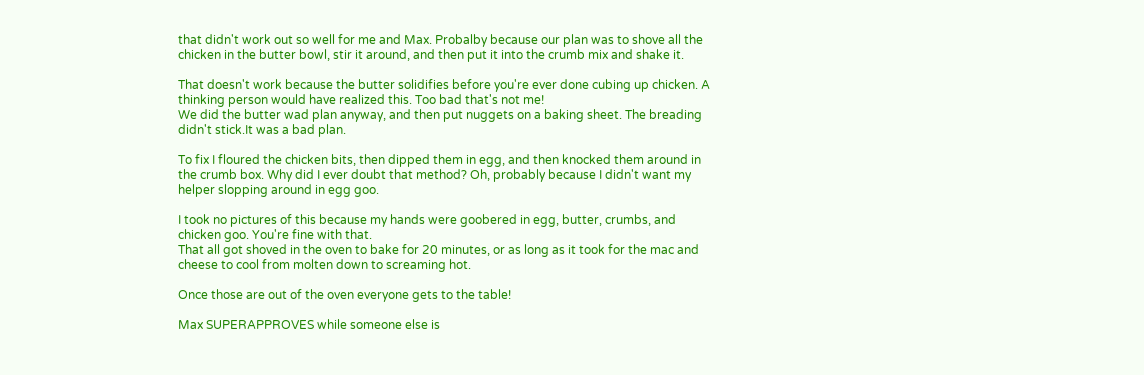that didn't work out so well for me and Max. Probalby because our plan was to shove all the chicken in the butter bowl, stir it around, and then put it into the crumb mix and shake it.

That doesn't work because the butter solidifies before you're ever done cubing up chicken. A thinking person would have realized this. Too bad that's not me!
We did the butter wad plan anyway, and then put nuggets on a baking sheet. The breading didn't stick.It was a bad plan.

To fix I floured the chicken bits, then dipped them in egg, and then knocked them around in the crumb box. Why did I ever doubt that method? Oh, probably because I didn't want my helper slopping around in egg goo.

I took no pictures of this because my hands were goobered in egg, butter, crumbs, and chicken goo. You're fine with that.
That all got shoved in the oven to bake for 20 minutes, or as long as it took for the mac and cheese to cool from molten down to screaming hot.

Once those are out of the oven everyone gets to the table!

Max SUPERAPPROVES while someone else is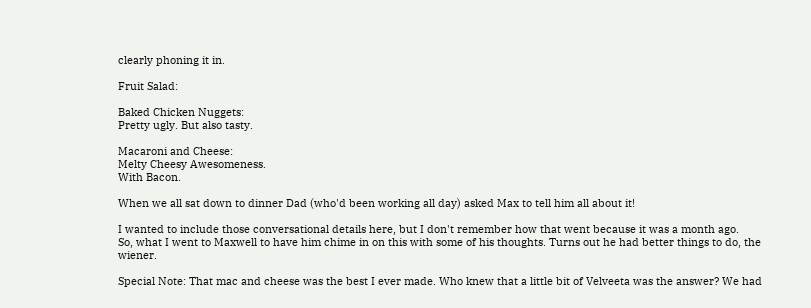clearly phoning it in.

Fruit Salad:

Baked Chicken Nuggets:
Pretty ugly. But also tasty.

Macaroni and Cheese:
Melty Cheesy Awesomeness.
With Bacon.

When we all sat down to dinner Dad (who'd been working all day) asked Max to tell him all about it!

I wanted to include those conversational details here, but I don't remember how that went because it was a month ago.
So, what I went to Maxwell to have him chime in on this with some of his thoughts. Turns out he had better things to do, the wiener.

Special Note: That mac and cheese was the best I ever made. Who knew that a little bit of Velveeta was the answer? We had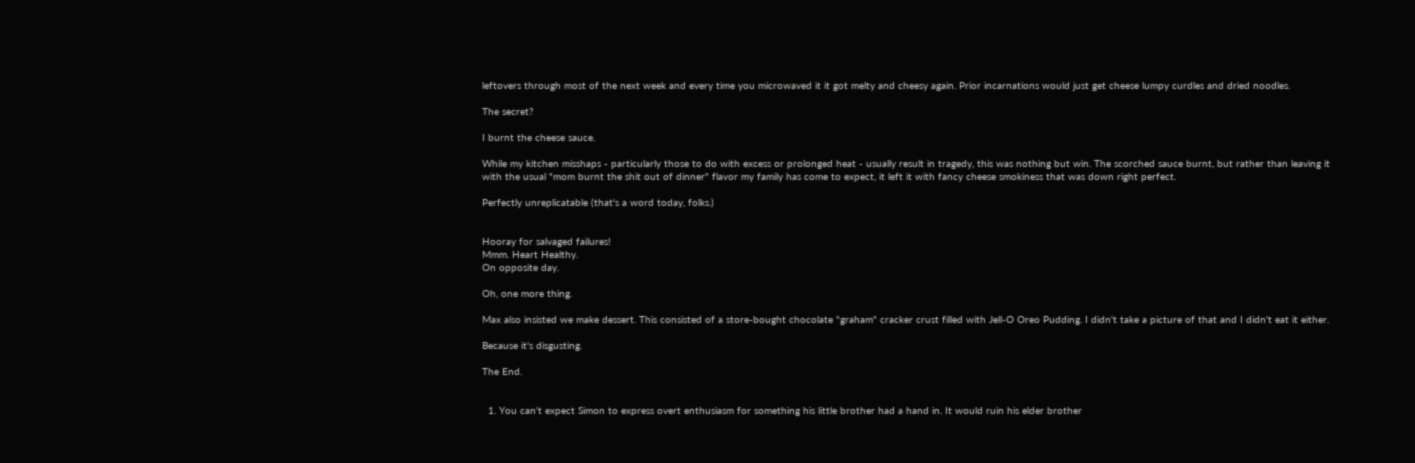leftovers through most of the next week and every time you microwaved it it got melty and cheesy again. Prior incarnations would just get cheese lumpy curdles and dried noodles.

The secret?

I burnt the cheese sauce.

While my kitchen misshaps - particularly those to do with excess or prolonged heat - usually result in tragedy, this was nothing but win. The scorched sauce burnt, but rather than leaving it with the usual "mom burnt the shit out of dinner" flavor my family has come to expect, it left it with fancy cheese smokiness that was down right perfect.

Perfectly unreplicatable (that's a word today, folks.)


Hooray for salvaged failures!
Mmm. Heart Healthy.
On opposite day.

Oh, one more thing.

Max also insisted we make dessert. This consisted of a store-bought chocolate "graham" cracker crust filled with Jell-O Oreo Pudding. I didn't take a picture of that and I didn't eat it either.

Because it's disgusting.

The End.


  1. You can't expect Simon to express overt enthusiasm for something his little brother had a hand in. It would ruin his elder brother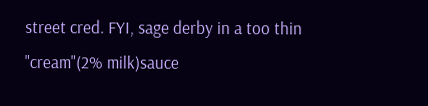street cred. FYI, sage derby in a too thin "cream"(2% milk)sauce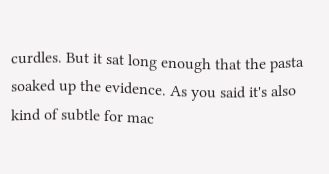curdles. But it sat long enough that the pasta soaked up the evidence. As you said it's also kind of subtle for mac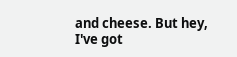and cheese. But hey, I've got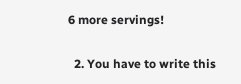6 more servings!

  2. You have to write this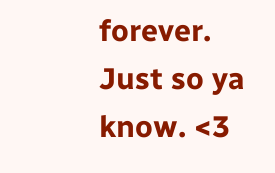forever. Just so ya know. <3